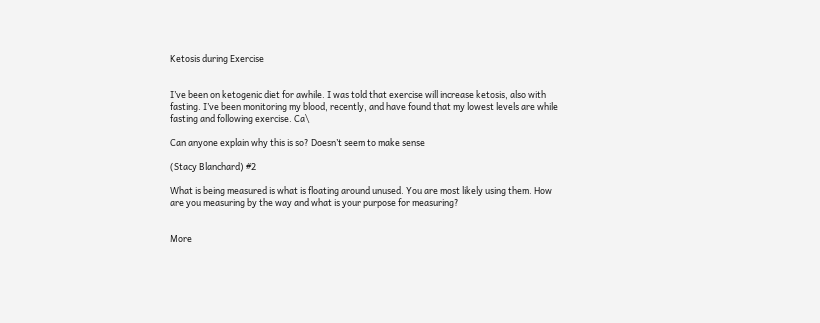Ketosis during Exercise


I’ve been on ketogenic diet for awhile. I was told that exercise will increase ketosis, also with fasting. I’ve been monitoring my blood, recently, and have found that my lowest levels are while fasting and following exercise. Ca\

Can anyone explain why this is so? Doesn’t seem to make sense

(Stacy Blanchard) #2

What is being measured is what is floating around unused. You are most likely using them. How are you measuring by the way and what is your purpose for measuring?


More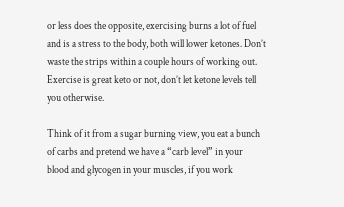or less does the opposite, exercising burns a lot of fuel and is a stress to the body, both will lower ketones. Don’t waste the strips within a couple hours of working out. Exercise is great keto or not, don’t let ketone levels tell you otherwise.

Think of it from a sugar burning view, you eat a bunch of carbs and pretend we have a “carb level” in your blood and glycogen in your muscles, if you work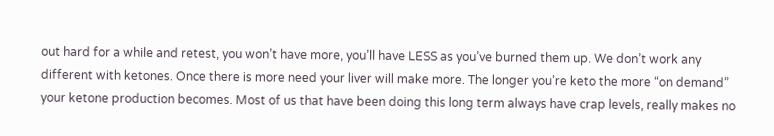out hard for a while and retest, you won’t have more, you’ll have LESS as you’ve burned them up. We don’t work any different with ketones. Once there is more need your liver will make more. The longer you’re keto the more “on demand” your ketone production becomes. Most of us that have been doing this long term always have crap levels, really makes no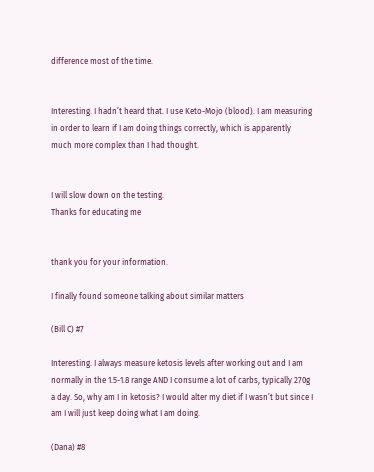difference most of the time.


Interesting. I hadn’t heard that. I use Keto-Mojo (blood). I am measuring in order to learn if I am doing things correctly, which is apparently much more complex than I had thought.


I will slow down on the testing.
Thanks for educating me


thank you for your information.

I finally found someone talking about similar matters

(Bill C) #7

Interesting. I always measure ketosis levels after working out and I am normally in the 1.5-1.8 range AND I consume a lot of carbs, typically 270g a day. So, why am I in ketosis? I would alter my diet if I wasn’t but since I am I will just keep doing what I am doing.

(Dana) #8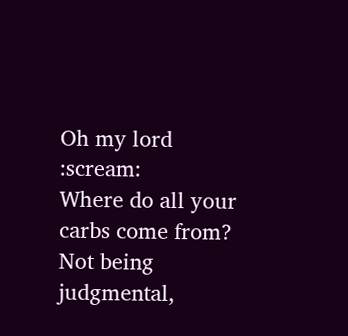Oh my lord :scream:
Where do all your carbs come from? Not being judgmental,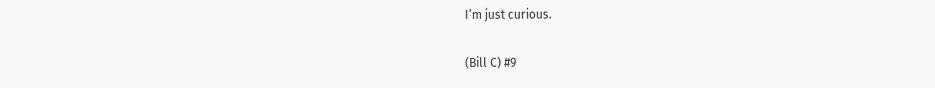I’m just curious.

(Bill C) #9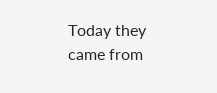Today they came from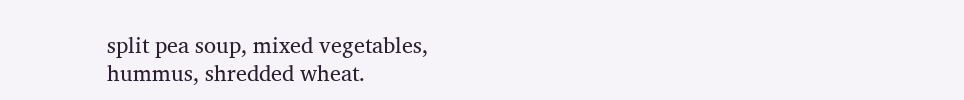split pea soup, mixed vegetables, hummus, shredded wheat.